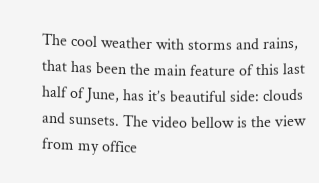The cool weather with storms and rains, that has been the main feature of this last half of June, has it’s beautiful side: clouds and sunsets. The video bellow is the view from my office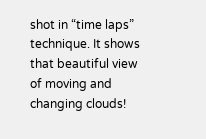shot in “time laps” technique. It shows that beautiful view of moving and changing clouds!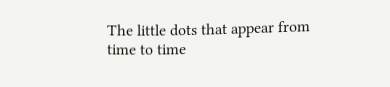The little dots that appear from time to time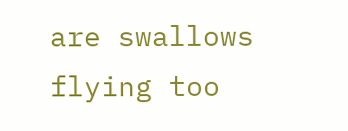are swallows flying too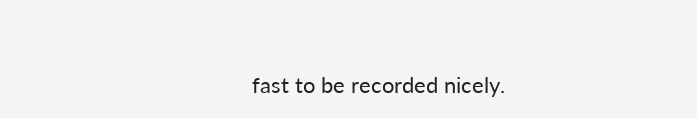fast to be recorded nicely.